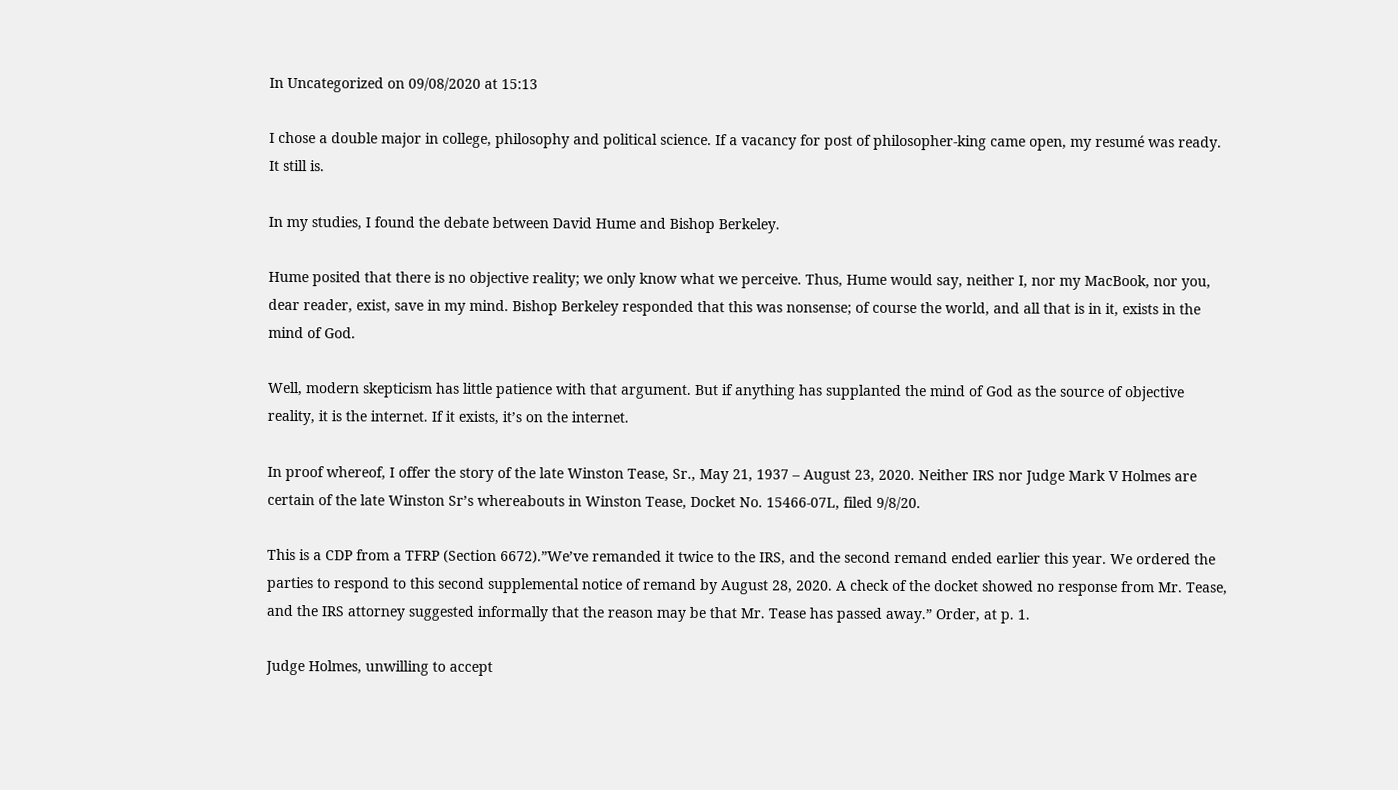In Uncategorized on 09/08/2020 at 15:13

I chose a double major in college, philosophy and political science. If a vacancy for post of philosopher-king came open, my resumé was ready. It still is.

In my studies, I found the debate between David Hume and Bishop Berkeley.

Hume posited that there is no objective reality; we only know what we perceive. Thus, Hume would say, neither I, nor my MacBook, nor you, dear reader, exist, save in my mind. Bishop Berkeley responded that this was nonsense; of course the world, and all that is in it, exists in the mind of God.

Well, modern skepticism has little patience with that argument. But if anything has supplanted the mind of God as the source of objective reality, it is the internet. If it exists, it’s on the internet.

In proof whereof, I offer the story of the late Winston Tease, Sr., May 21, 1937 – August 23, 2020. Neither IRS nor Judge Mark V Holmes are certain of the late Winston Sr’s whereabouts in Winston Tease, Docket No. 15466-07L, filed 9/8/20.

This is a CDP from a TFRP (Section 6672).”We’ve remanded it twice to the IRS, and the second remand ended earlier this year. We ordered the parties to respond to this second supplemental notice of remand by August 28, 2020. A check of the docket showed no response from Mr. Tease, and the IRS attorney suggested informally that the reason may be that Mr. Tease has passed away.” Order, at p. 1.

Judge Holmes, unwilling to accept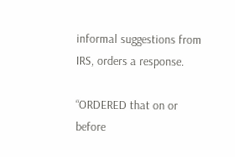informal suggestions from IRS, orders a response.

“ORDERED that on or before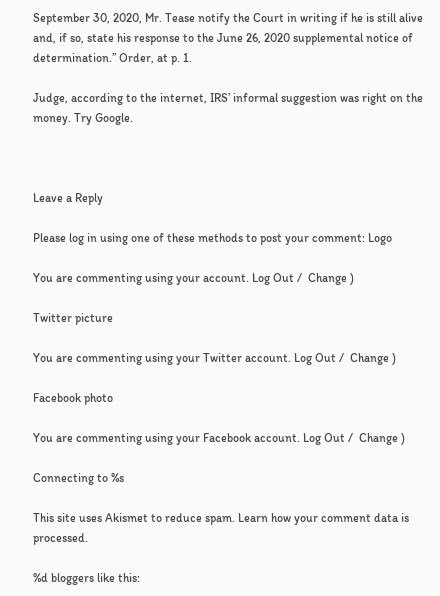September 30, 2020, Mr. Tease notify the Court in writing if he is still alive and, if so, state his response to the June 26, 2020 supplemental notice of determination.” Order, at p. 1.

Judge, according to the internet, IRS’ informal suggestion was right on the money. Try Google.



Leave a Reply

Please log in using one of these methods to post your comment: Logo

You are commenting using your account. Log Out /  Change )

Twitter picture

You are commenting using your Twitter account. Log Out /  Change )

Facebook photo

You are commenting using your Facebook account. Log Out /  Change )

Connecting to %s

This site uses Akismet to reduce spam. Learn how your comment data is processed.

%d bloggers like this: